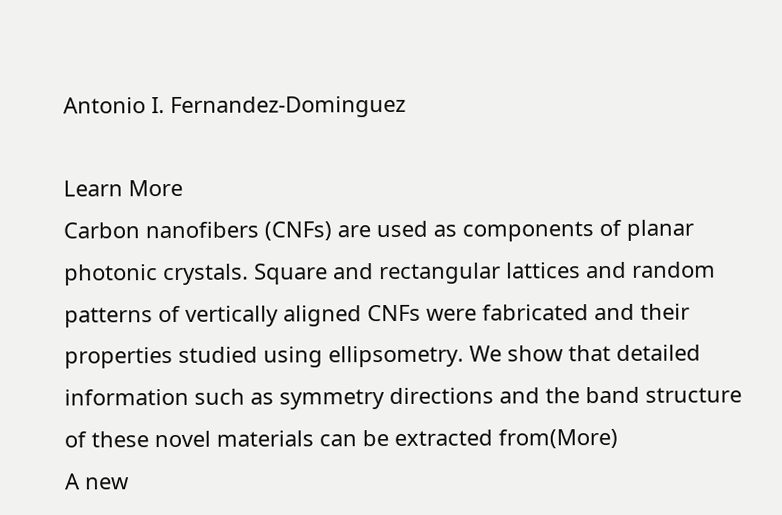Antonio I. Fernandez-Dominguez

Learn More
Carbon nanofibers (CNFs) are used as components of planar photonic crystals. Square and rectangular lattices and random patterns of vertically aligned CNFs were fabricated and their properties studied using ellipsometry. We show that detailed information such as symmetry directions and the band structure of these novel materials can be extracted from(More)
A new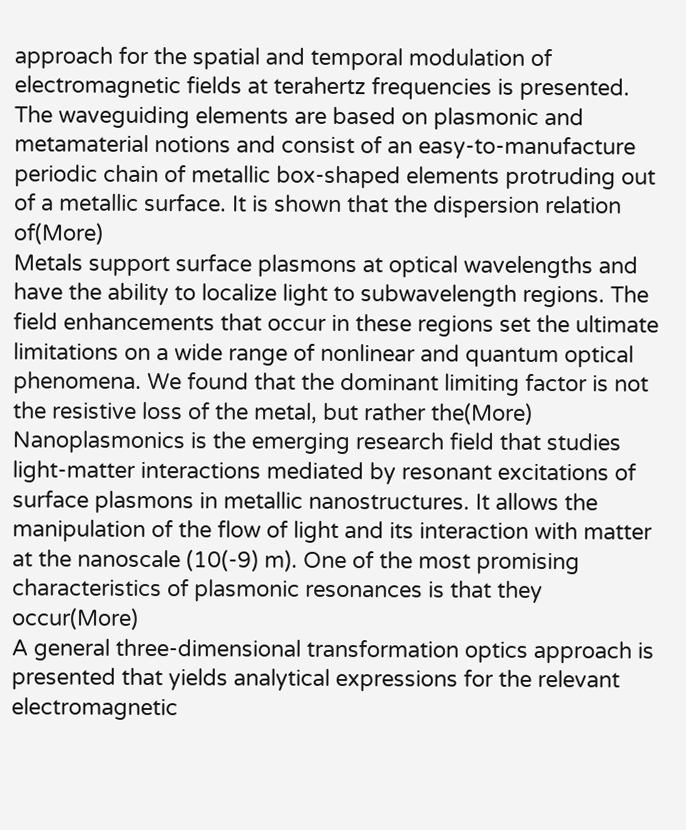approach for the spatial and temporal modulation of electromagnetic fields at terahertz frequencies is presented. The waveguiding elements are based on plasmonic and metamaterial notions and consist of an easy-to-manufacture periodic chain of metallic box-shaped elements protruding out of a metallic surface. It is shown that the dispersion relation of(More)
Metals support surface plasmons at optical wavelengths and have the ability to localize light to subwavelength regions. The field enhancements that occur in these regions set the ultimate limitations on a wide range of nonlinear and quantum optical phenomena. We found that the dominant limiting factor is not the resistive loss of the metal, but rather the(More)
Nanoplasmonics is the emerging research field that studies light-matter interactions mediated by resonant excitations of surface plasmons in metallic nanostructures. It allows the manipulation of the flow of light and its interaction with matter at the nanoscale (10(-9) m). One of the most promising characteristics of plasmonic resonances is that they occur(More)
A general three-dimensional transformation optics approach is presented that yields analytical expressions for the relevant electromagnetic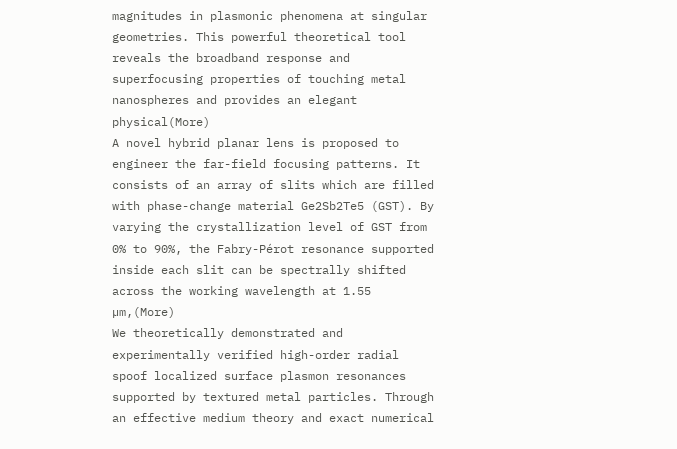magnitudes in plasmonic phenomena at singular geometries. This powerful theoretical tool reveals the broadband response and superfocusing properties of touching metal nanospheres and provides an elegant physical(More)
A novel hybrid planar lens is proposed to engineer the far-field focusing patterns. It consists of an array of slits which are filled with phase-change material Ge2Sb2Te5 (GST). By varying the crystallization level of GST from 0% to 90%, the Fabry-Pérot resonance supported inside each slit can be spectrally shifted across the working wavelength at 1.55 µm,(More)
We theoretically demonstrated and experimentally verified high-order radial spoof localized surface plasmon resonances supported by textured metal particles. Through an effective medium theory and exact numerical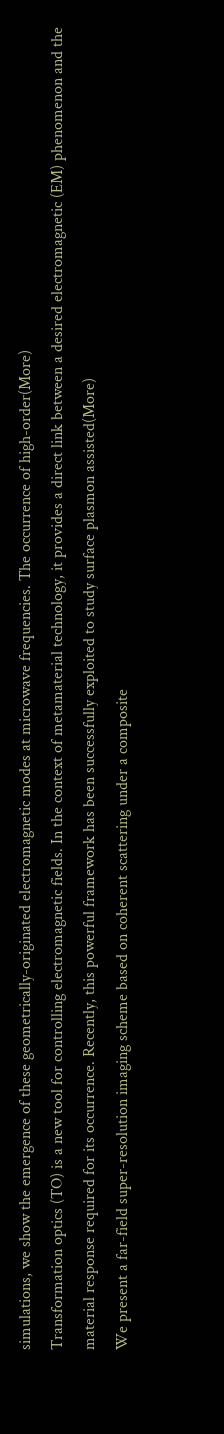simulations, we show the emergence of these geometrically-originated electromagnetic modes at microwave frequencies. The occurrence of high-order(More)
Transformation optics (TO) is a new tool for controlling electromagnetic fields. In the context of metamaterial technology, it provides a direct link between a desired electromagnetic (EM) phenomenon and the material response required for its occurrence. Recently, this powerful framework has been successfully exploited to study surface plasmon assisted(More)
We present a far-field super-resolution imaging scheme based on coherent scattering under a composite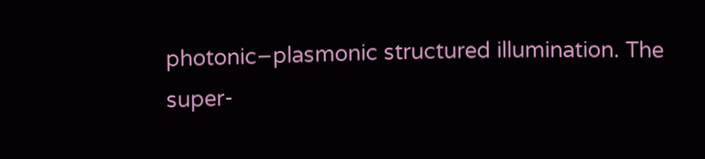photonic−plasmonic structured illumination. The super-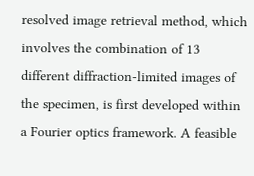resolved image retrieval method, which involves the combination of 13 different diffraction-limited images of the specimen, is first developed within a Fourier optics framework. A feasible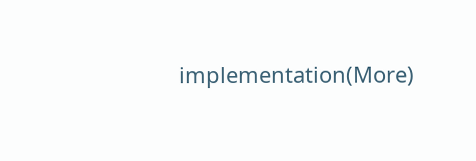implementation(More)